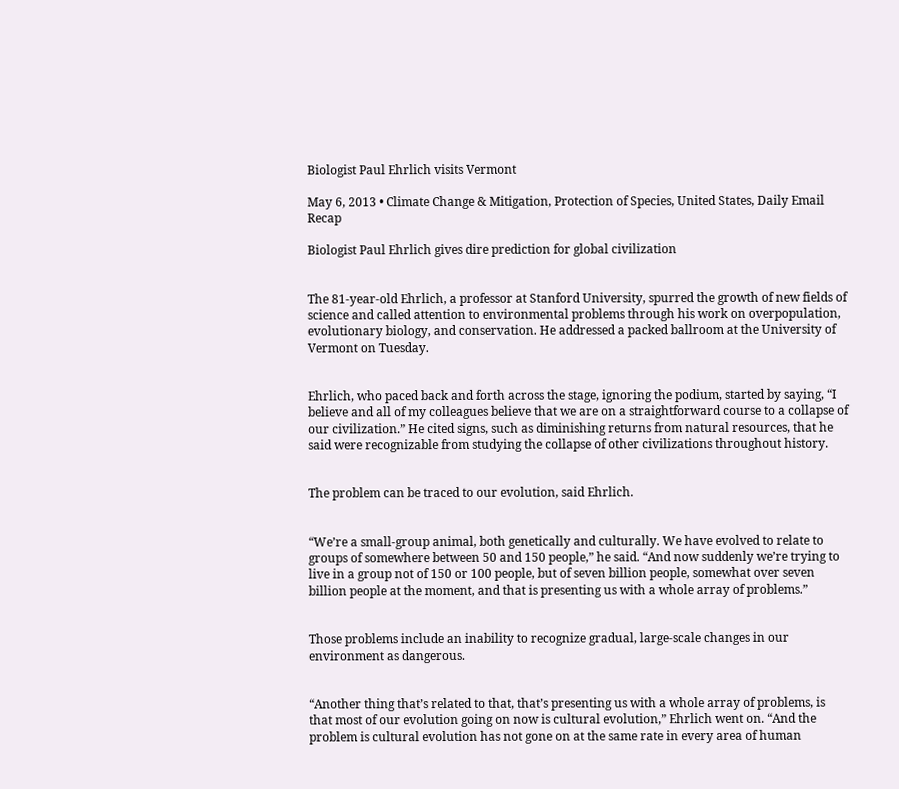Biologist Paul Ehrlich visits Vermont

May 6, 2013 • Climate Change & Mitigation, Protection of Species, United States, Daily Email Recap

Biologist Paul Ehrlich gives dire prediction for global civilization


The 81-year-old Ehrlich, a professor at Stanford University, spurred the growth of new fields of science and called attention to environmental problems through his work on overpopulation, evolutionary biology, and conservation. He addressed a packed ballroom at the University of Vermont on Tuesday.


Ehrlich, who paced back and forth across the stage, ignoring the podium, started by saying, “I believe and all of my colleagues believe that we are on a straightforward course to a collapse of our civilization.” He cited signs, such as diminishing returns from natural resources, that he said were recognizable from studying the collapse of other civilizations throughout history.


The problem can be traced to our evolution, said Ehrlich.


“We’re a small-group animal, both genetically and culturally. We have evolved to relate to groups of somewhere between 50 and 150 people,” he said. “And now suddenly we’re trying to live in a group not of 150 or 100 people, but of seven billion people, somewhat over seven billion people at the moment, and that is presenting us with a whole array of problems.”


Those problems include an inability to recognize gradual, large-scale changes in our environment as dangerous.


“Another thing that’s related to that, that’s presenting us with a whole array of problems, is that most of our evolution going on now is cultural evolution,” Ehrlich went on. “And the problem is cultural evolution has not gone on at the same rate in every area of human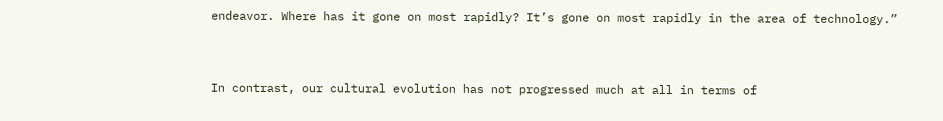endeavor. Where has it gone on most rapidly? It’s gone on most rapidly in the area of technology.”


In contrast, our cultural evolution has not progressed much at all in terms of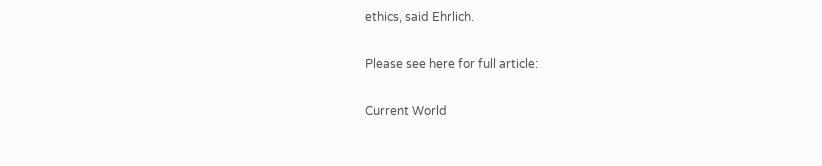ethics, said Ehrlich.

Please see here for full article:

Current World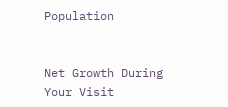Population


Net Growth During Your Visit